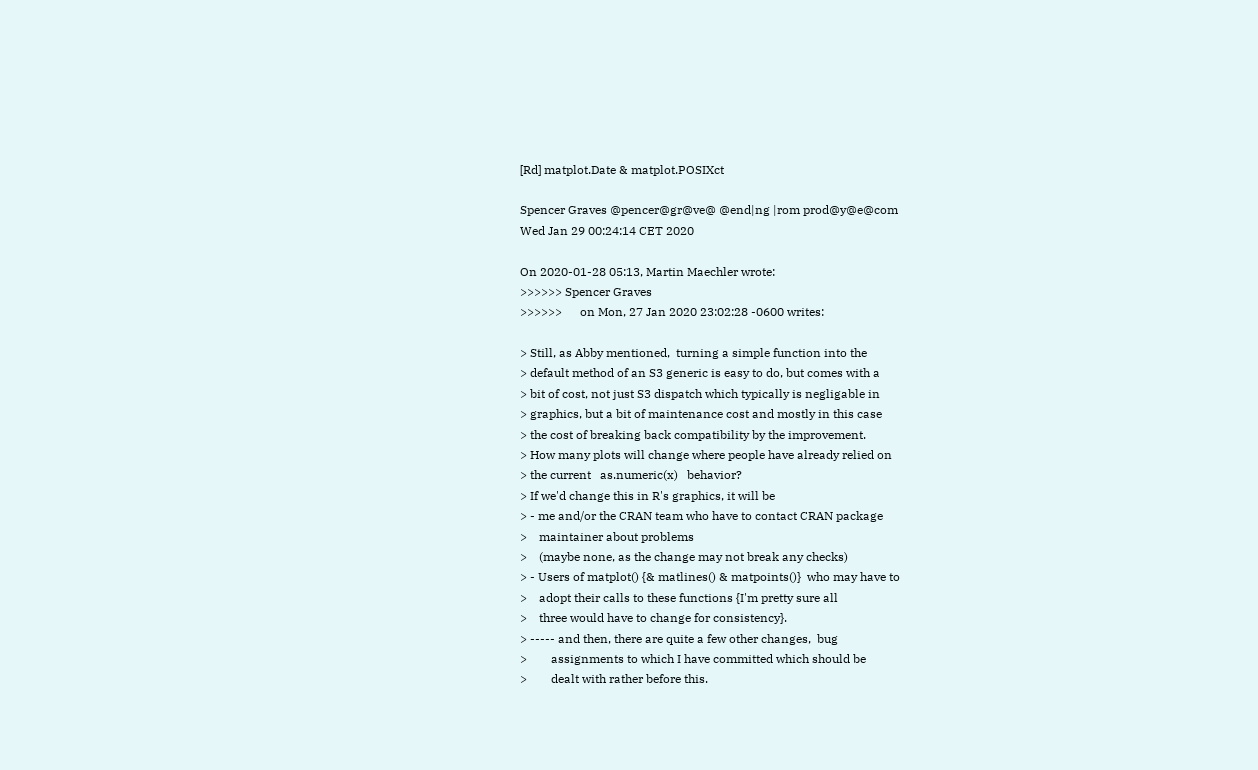[Rd] matplot.Date & matplot.POSIXct

Spencer Graves @pencer@gr@ve@ @end|ng |rom prod@y@e@com
Wed Jan 29 00:24:14 CET 2020

On 2020-01-28 05:13, Martin Maechler wrote:
>>>>>> Spencer Graves
>>>>>>      on Mon, 27 Jan 2020 23:02:28 -0600 writes:

> Still, as Abby mentioned,  turning a simple function into the
> default method of an S3 generic is easy to do, but comes with a
> bit of cost, not just S3 dispatch which typically is negligable in
> graphics, but a bit of maintenance cost and mostly in this case
> the cost of breaking back compatibility by the improvement.
> How many plots will change where people have already relied on
> the current   as.numeric(x)   behavior?
> If we'd change this in R's graphics, it will be
> - me and/or the CRAN team who have to contact CRAN package
>    maintainer about problems
>    (maybe none, as the change may not break any checks)
> - Users of matplot() {& matlines() & matpoints()}  who may have to
>    adopt their calls to these functions {I'm pretty sure all
>    three would have to change for consistency}.
> ----- and then, there are quite a few other changes,  bug
>        assignments to which I have committed which should be
>        dealt with rather before this.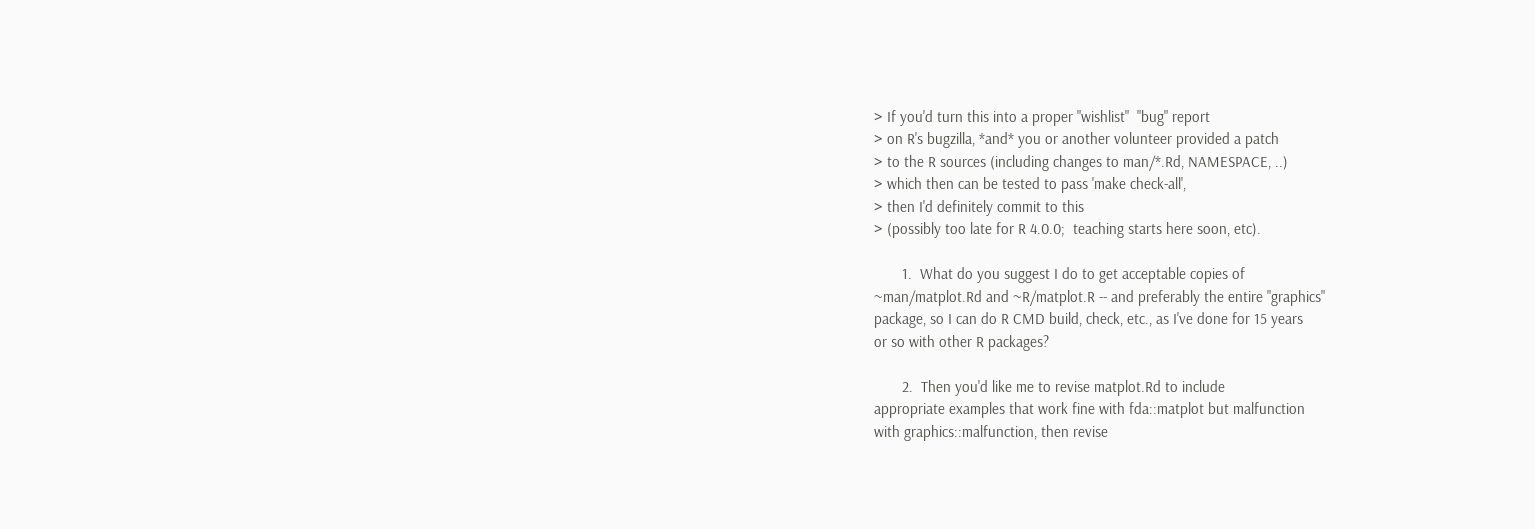> If you'd turn this into a proper "wishlist"  "bug" report
> on R's bugzilla, *and* you or another volunteer provided a patch
> to the R sources (including changes to man/*.Rd, NAMESPACE, ..)
> which then can be tested to pass 'make check-all',
> then I'd definitely commit to this
> (possibly too late for R 4.0.0;  teaching starts here soon, etc).

       1.  What do you suggest I do to get acceptable copies of
~man/matplot.Rd and ~R/matplot.R -- and preferably the entire "graphics"
package, so I can do R CMD build, check, etc., as I've done for 15 years
or so with other R packages?

       2.  Then you'd like me to revise matplot.Rd to include
appropriate examples that work fine with fda::matplot but malfunction
with graphics::malfunction, then revise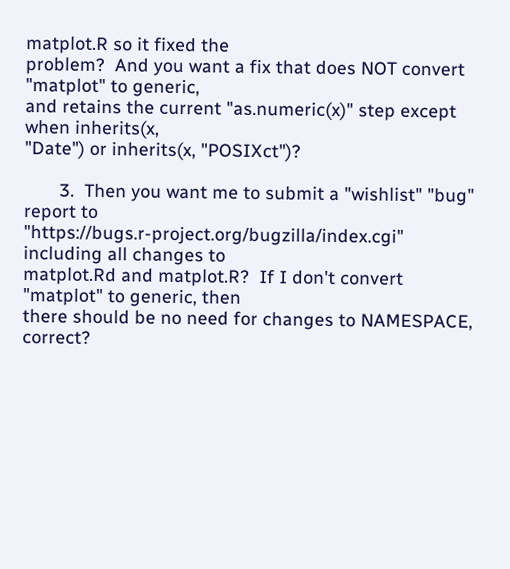matplot.R so it fixed the
problem?  And you want a fix that does NOT convert "matplot" to generic,
and retains the current "as.numeric(x)" step except when inherits(x,
"Date") or inherits(x, "POSIXct")?

       3.  Then you want me to submit a "wishlist" "bug" report to
"https://bugs.r-project.org/bugzilla/index.cgi" including all changes to
matplot.Rd and matplot.R?  If I don't convert "matplot" to generic, then
there should be no need for changes to NAMESPACE, correct?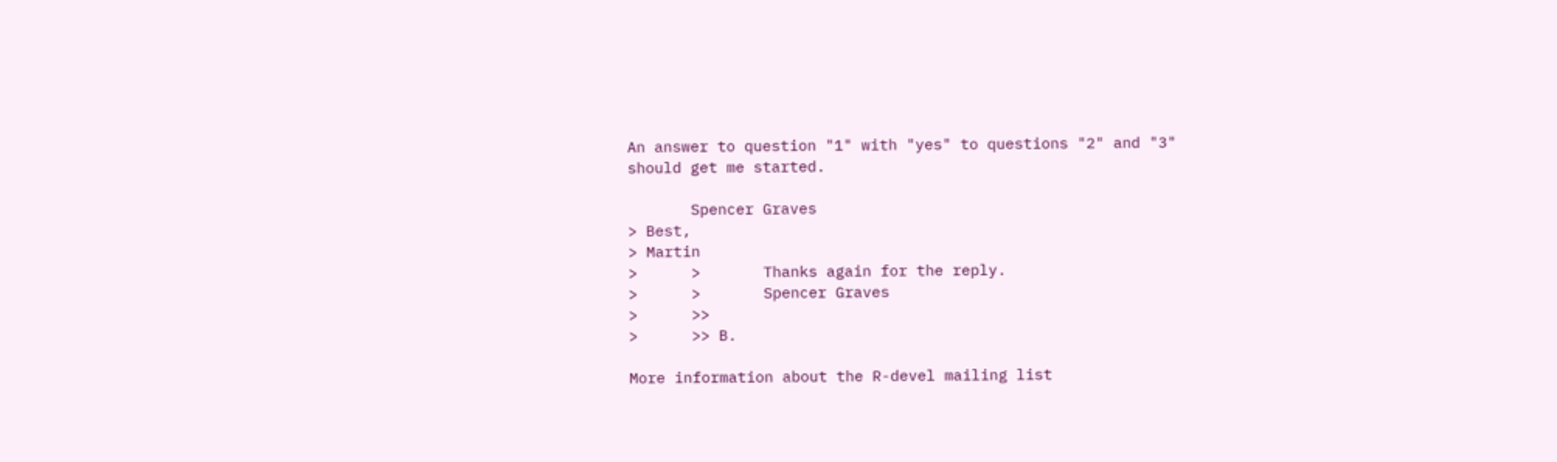An answer to question "1" with "yes" to questions "2" and "3"
should get me started.

       Spencer Graves
> Best,
> Martin
>      >       Thanks again for the reply.
>      >       Spencer Graves
>      >>
>      >> B.

More information about the R-devel mailing list